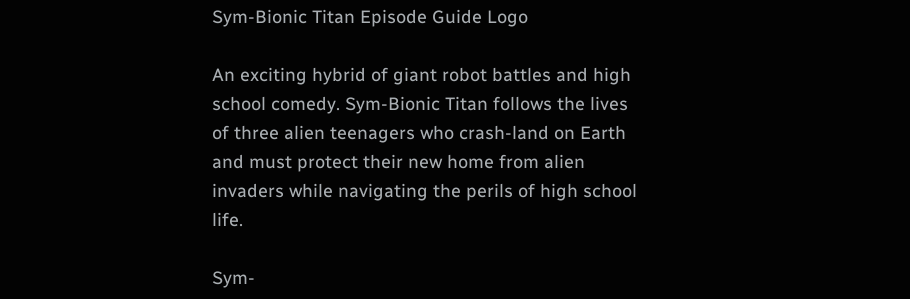Sym-Bionic Titan Episode Guide Logo

An exciting hybrid of giant robot battles and high school comedy. Sym-Bionic Titan follows the lives of three alien teenagers who crash-land on Earth and must protect their new home from alien invaders while navigating the perils of high school life.

Sym-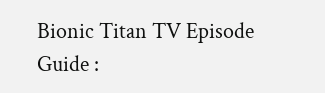Bionic Titan TV Episode Guide :